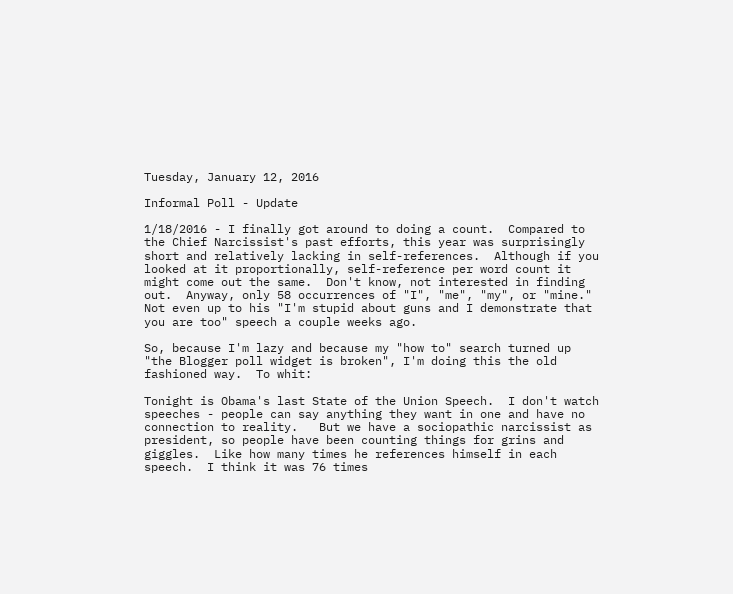Tuesday, January 12, 2016

Informal Poll - Update

1/18/2016 - I finally got around to doing a count.  Compared to the Chief Narcissist's past efforts, this year was surprisingly short and relatively lacking in self-references.  Although if you looked at it proportionally, self-reference per word count it might come out the same.  Don't know, not interested in finding out.  Anyway, only 58 occurrences of "I", "me", "my", or "mine."  Not even up to his "I'm stupid about guns and I demonstrate that you are too" speech a couple weeks ago.

So, because I'm lazy and because my "how to" search turned up "the Blogger poll widget is broken", I'm doing this the old fashioned way.  To whit:

Tonight is Obama's last State of the Union Speech.  I don't watch speeches - people can say anything they want in one and have no connection to reality.   But we have a sociopathic narcissist as president, so people have been counting things for grins and giggles.  Like how many times he references himself in each speech.  I think it was 76 times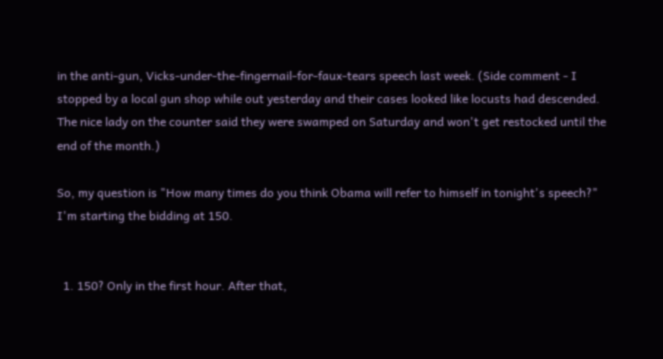in the anti-gun, Vicks-under-the-fingernail-for-faux-tears speech last week. (Side comment - I stopped by a local gun shop while out yesterday and their cases looked like locusts had descended.  The nice lady on the counter said they were swamped on Saturday and won't get restocked until the end of the month.)

So, my question is "How many times do you think Obama will refer to himself in tonight's speech?"  I'm starting the bidding at 150.


  1. 150? Only in the first hour. After that,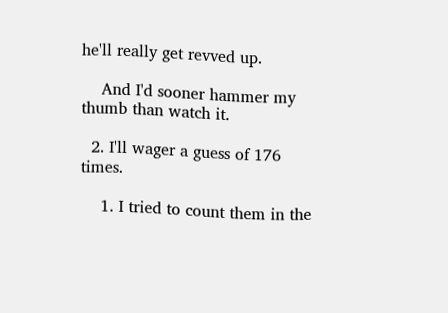he'll really get revved up.

    And I'd sooner hammer my thumb than watch it.

  2. I'll wager a guess of 176 times.

    1. I tried to count them in the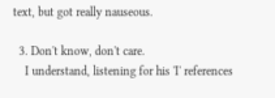text, but got really nauseous.

  3. Don't know, don't care.
    I understand, listening for his 'I' references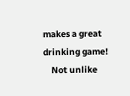makes a great drinking game!
    Not unlike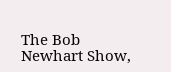The Bob Newhart Show,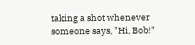taking a shot whenever someone says, "Hi, Bob!"